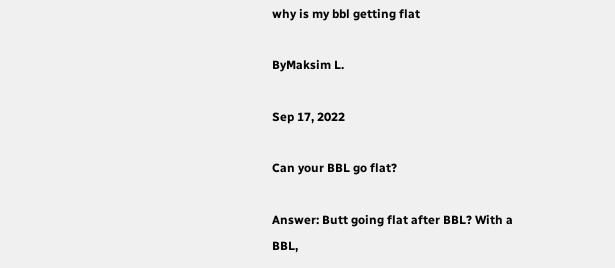why is my bbl getting flat

ByMaksim L.

Sep 17, 2022

Can your BBL go flat?

Answer: Butt going flat after BBL? With a BBL,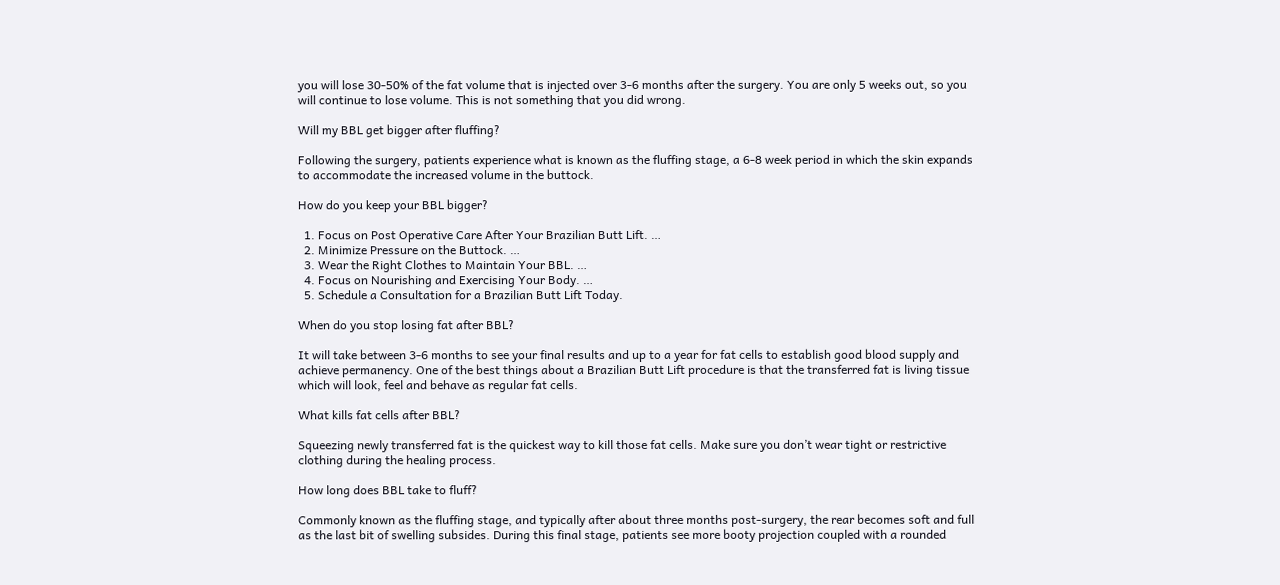you will lose 30-50% of the fat volume that is injected over 3-6 months after the surgery. You are only 5 weeks out, so you will continue to lose volume. This is not something that you did wrong.

Will my BBL get bigger after fluffing?

Following the surgery, patients experience what is known as the fluffing stage, a 6-8 week period in which the skin expands to accommodate the increased volume in the buttock.

How do you keep your BBL bigger?

  1. Focus on Post Operative Care After Your Brazilian Butt Lift. …
  2. Minimize Pressure on the Buttock. …
  3. Wear the Right Clothes to Maintain Your BBL. …
  4. Focus on Nourishing and Exercising Your Body. …
  5. Schedule a Consultation for a Brazilian Butt Lift Today.

When do you stop losing fat after BBL?

It will take between 3-6 months to see your final results and up to a year for fat cells to establish good blood supply and achieve permanency. One of the best things about a Brazilian Butt Lift procedure is that the transferred fat is living tissue which will look, feel and behave as regular fat cells.

What kills fat cells after BBL?

Squeezing newly transferred fat is the quickest way to kill those fat cells. Make sure you don’t wear tight or restrictive clothing during the healing process.

How long does BBL take to fluff?

Commonly known as the fluffing stage, and typically after about three months post-surgery, the rear becomes soft and full as the last bit of swelling subsides. During this final stage, patients see more booty projection coupled with a rounded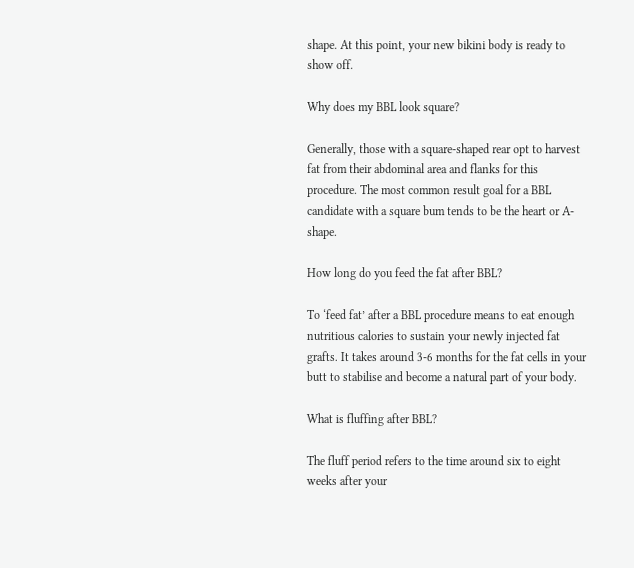shape. At this point, your new bikini body is ready to show off.

Why does my BBL look square?

Generally, those with a square-shaped rear opt to harvest fat from their abdominal area and flanks for this procedure. The most common result goal for a BBL candidate with a square bum tends to be the heart or A-shape.

How long do you feed the fat after BBL?

To ‘feed fat’ after a BBL procedure means to eat enough nutritious calories to sustain your newly injected fat grafts. It takes around 3-6 months for the fat cells in your butt to stabilise and become a natural part of your body.

What is fluffing after BBL?

The fluff period refers to the time around six to eight weeks after your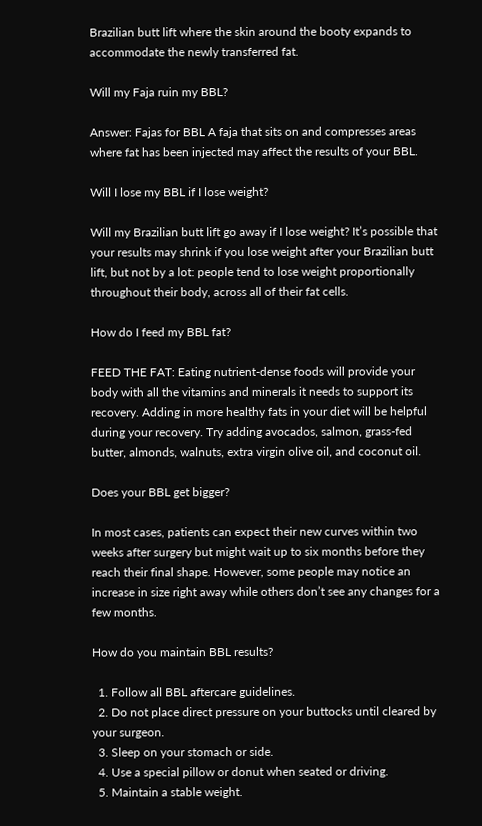Brazilian butt lift where the skin around the booty expands to accommodate the newly transferred fat.

Will my Faja ruin my BBL?

Answer: Fajas for BBL A faja that sits on and compresses areas where fat has been injected may affect the results of your BBL.

Will I lose my BBL if I lose weight?

Will my Brazilian butt lift go away if I lose weight? It’s possible that your results may shrink if you lose weight after your Brazilian butt lift, but not by a lot: people tend to lose weight proportionally throughout their body, across all of their fat cells.

How do I feed my BBL fat?

FEED THE FAT: Eating nutrient-dense foods will provide your body with all the vitamins and minerals it needs to support its recovery. Adding in more healthy fats in your diet will be helpful during your recovery. Try adding avocados, salmon, grass-fed butter, almonds, walnuts, extra virgin olive oil, and coconut oil.

Does your BBL get bigger?

In most cases, patients can expect their new curves within two weeks after surgery but might wait up to six months before they reach their final shape. However, some people may notice an increase in size right away while others don’t see any changes for a few months.

How do you maintain BBL results?

  1. Follow all BBL aftercare guidelines.
  2. Do not place direct pressure on your buttocks until cleared by your surgeon.
  3. Sleep on your stomach or side.
  4. Use a special pillow or donut when seated or driving.
  5. Maintain a stable weight.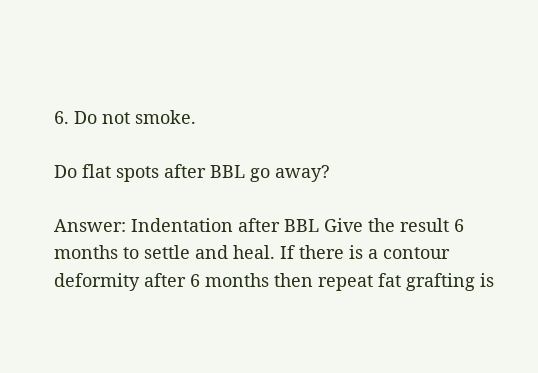6. Do not smoke.

Do flat spots after BBL go away?

Answer: Indentation after BBL Give the result 6 months to settle and heal. If there is a contour deformity after 6 months then repeat fat grafting is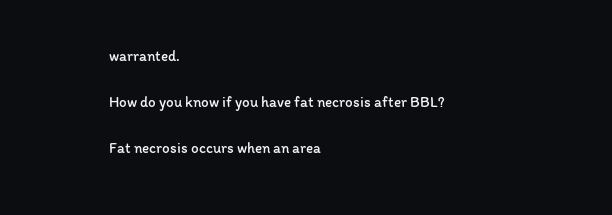warranted.

How do you know if you have fat necrosis after BBL?

Fat necrosis occurs when an area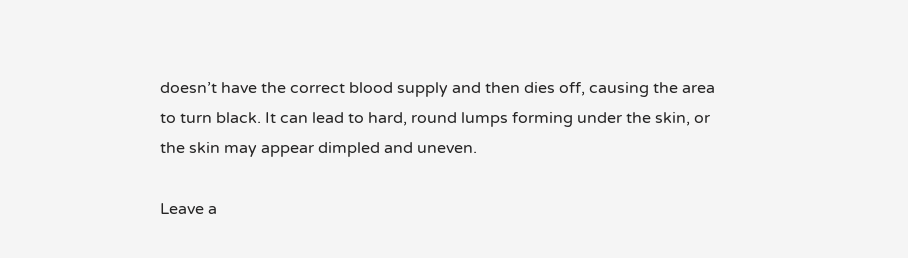doesn’t have the correct blood supply and then dies off, causing the area to turn black. It can lead to hard, round lumps forming under the skin, or the skin may appear dimpled and uneven.

Leave a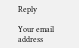Reply

Your email address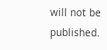will not be published.